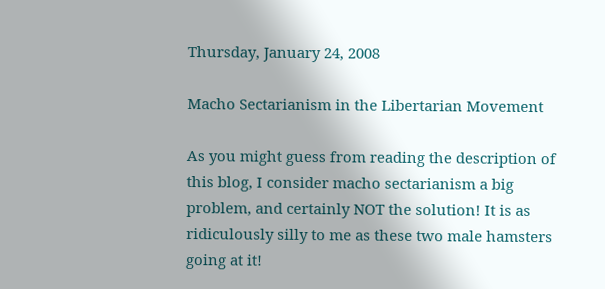Thursday, January 24, 2008

Macho Sectarianism in the Libertarian Movement

As you might guess from reading the description of this blog, I consider macho sectarianism a big problem, and certainly NOT the solution! It is as ridiculously silly to me as these two male hamsters going at it!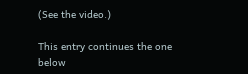(See the video.)

This entry continues the one below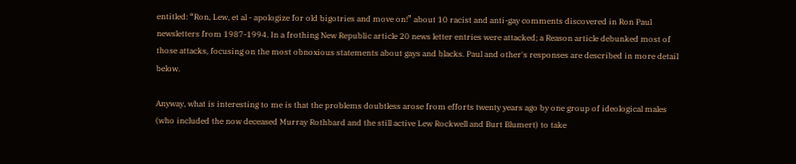entitled: “Ron, Lew, et al - apologize for old bigotries and move on!” about 10 racist and anti-gay comments discovered in Ron Paul newsletters from 1987-1994. In a frothing New Republic article 20 news letter entries were attacked; a Reason article debunked most of those attacks, focusing on the most obnoxious statements about gays and blacks. Paul and other's responses are described in more detail below.

Anyway, what is interesting to me is that the problems doubtless arose from efforts twenty years ago by one group of ideological males (who included the now deceased Murray Rothbard and the still active Lew Rockwell and Burt Blumert) to take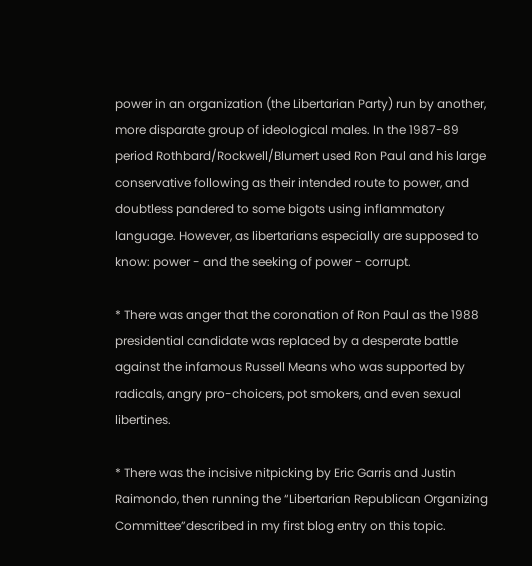power in an organization (the Libertarian Party) run by another, more disparate group of ideological males. In the 1987-89 period Rothbard/Rockwell/Blumert used Ron Paul and his large conservative following as their intended route to power, and doubtless pandered to some bigots using inflammatory language. However, as libertarians especially are supposed to know: power - and the seeking of power - corrupt.

* There was anger that the coronation of Ron Paul as the 1988 presidential candidate was replaced by a desperate battle against the infamous Russell Means who was supported by radicals, angry pro-choicers, pot smokers, and even sexual libertines.

* There was the incisive nitpicking by Eric Garris and Justin Raimondo, then running the “Libertarian Republican Organizing Committee”described in my first blog entry on this topic.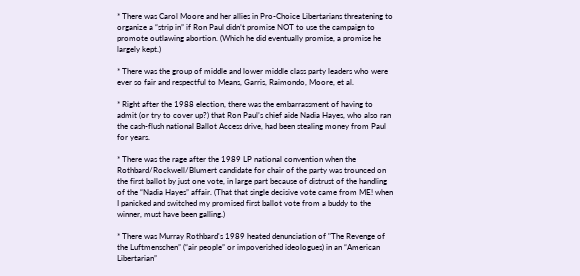* There was Carol Moore and her allies in Pro-Choice Libertarians threatening to organize a “strip in” if Ron Paul didn’t promise NOT to use the campaign to promote outlawing abortion. (Which he did eventually promise, a promise he largely kept.)

* There was the group of middle and lower middle class party leaders who were ever so fair and respectful to Means, Garris, Raimondo, Moore, et al.

* Right after the 1988 election, there was the embarrassment of having to admit (or try to cover up?) that Ron Paul’s chief aide Nadia Hayes, who also ran the cash-flush national Ballot Access drive, had been stealing money from Paul for years.

* There was the rage after the 1989 LP national convention when the Rothbard/Rockwell/Blumert candidate for chair of the party was trounced on the first ballot by just one vote, in large part because of distrust of the handling of the “Nadia Hayes” affair. (That that single decisive vote came from ME! when I panicked and switched my promised first ballot vote from a buddy to the winner, must have been galling.)

* There was Murray Rothbard's 1989 heated denunciation of "The Revenge of the Luftmenschen” (“air people” or impoverished ideologues) in an “American Libertarian”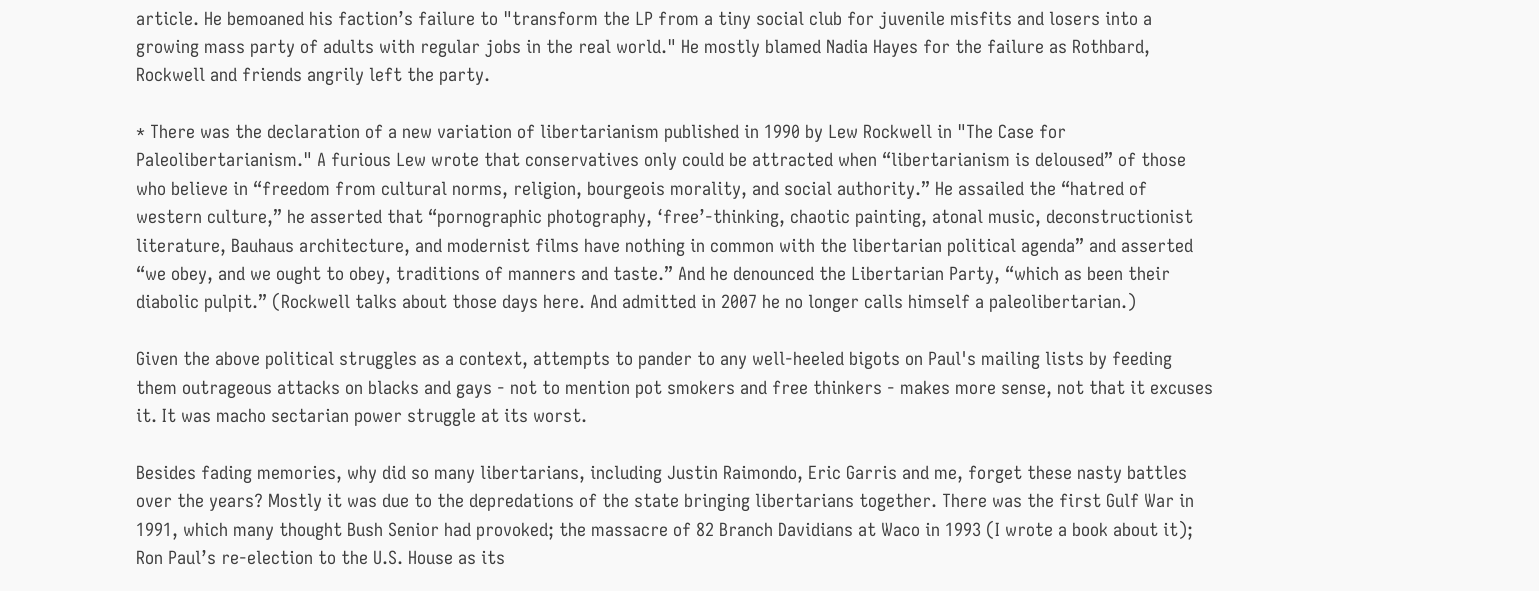article. He bemoaned his faction’s failure to "transform the LP from a tiny social club for juvenile misfits and losers into a growing mass party of adults with regular jobs in the real world." He mostly blamed Nadia Hayes for the failure as Rothbard, Rockwell and friends angrily left the party.

* There was the declaration of a new variation of libertarianism published in 1990 by Lew Rockwell in "The Case for Paleolibertarianism." A furious Lew wrote that conservatives only could be attracted when “libertarianism is deloused” of those who believe in “freedom from cultural norms, religion, bourgeois morality, and social authority.” He assailed the “hatred of western culture,” he asserted that “pornographic photography, ‘free’-thinking, chaotic painting, atonal music, deconstructionist literature, Bauhaus architecture, and modernist films have nothing in common with the libertarian political agenda” and asserted “we obey, and we ought to obey, traditions of manners and taste.” And he denounced the Libertarian Party, “which as been their diabolic pulpit.” (Rockwell talks about those days here. And admitted in 2007 he no longer calls himself a paleolibertarian.)

Given the above political struggles as a context, attempts to pander to any well-heeled bigots on Paul's mailing lists by feeding them outrageous attacks on blacks and gays - not to mention pot smokers and free thinkers - makes more sense, not that it excuses it. It was macho sectarian power struggle at its worst.

Besides fading memories, why did so many libertarians, including Justin Raimondo, Eric Garris and me, forget these nasty battles over the years? Mostly it was due to the depredations of the state bringing libertarians together. There was the first Gulf War in 1991, which many thought Bush Senior had provoked; the massacre of 82 Branch Davidians at Waco in 1993 (I wrote a book about it); Ron Paul’s re-election to the U.S. House as its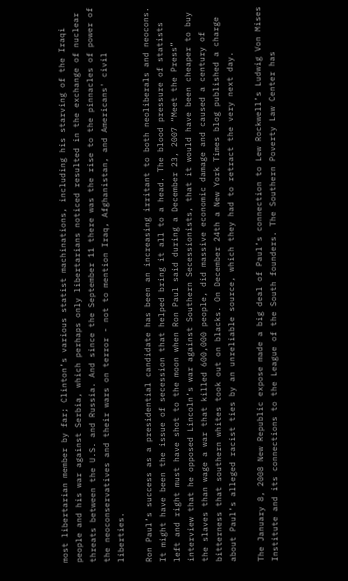most libertarian member by far; Clinton’s various statist machinations, including his starving of the Iraqi people and his war against Serbia, which perhaps only libertarians noticed resulted in the exchange of nuclear threats between the U.S. and Russia. And since the September 11 there was the rise to the pinnacles of power of the neoconservatives and their wars on terror - not to mention Iraq, Afghanistan, and Americans' civil liberties.

Ron Paul’s success as a presidential candidate has been an increasing irritant to both neoliberals and neocons. It might have been the issue of secession that helped bring it all to a head. The blood pressure of statists left and right must have shot to the moon when Ron Paul said during a December 23, 2007 “Meet the Press” interview that he opposed Lincoln’s war against Southern Secessionists, that it would have been cheaper to buy the slaves than wage a war that killed 600,000 people, did massive economic damage and caused a century of bitterness that southern whites took out on blacks. On December 24th a New York Times blog published a charge about Paul’s alleged racist ties by an unreliable source, which they had to retract the very next day.

The January 8, 2008 New Republic expose made a big deal of Paul’s connection to Lew Rockwell’s Ludwig Von Mises Institute and its connections to the League of the South founders. The Southern Poverty Law Center has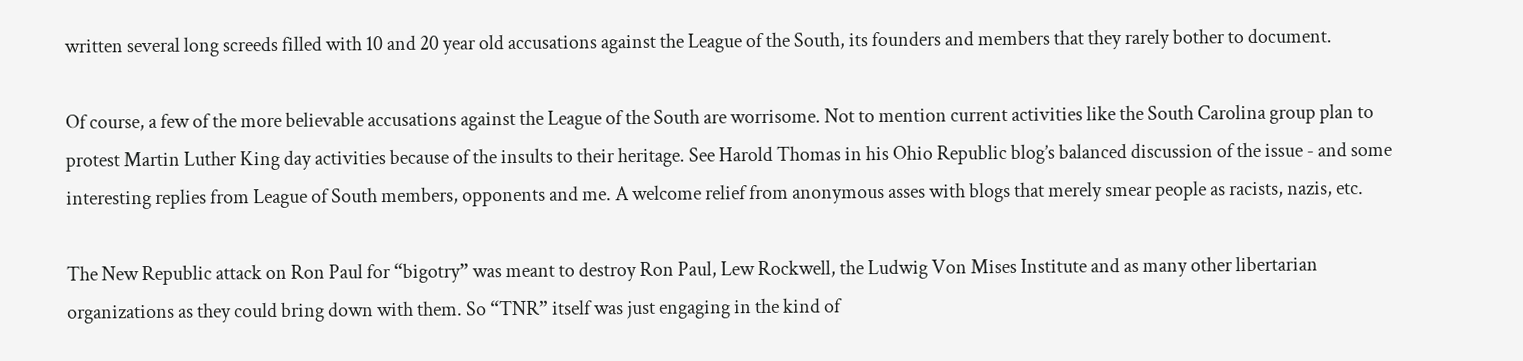written several long screeds filled with 10 and 20 year old accusations against the League of the South, its founders and members that they rarely bother to document.

Of course, a few of the more believable accusations against the League of the South are worrisome. Not to mention current activities like the South Carolina group plan to protest Martin Luther King day activities because of the insults to their heritage. See Harold Thomas in his Ohio Republic blog’s balanced discussion of the issue - and some interesting replies from League of South members, opponents and me. A welcome relief from anonymous asses with blogs that merely smear people as racists, nazis, etc.

The New Republic attack on Ron Paul for “bigotry” was meant to destroy Ron Paul, Lew Rockwell, the Ludwig Von Mises Institute and as many other libertarian organizations as they could bring down with them. So “TNR” itself was just engaging in the kind of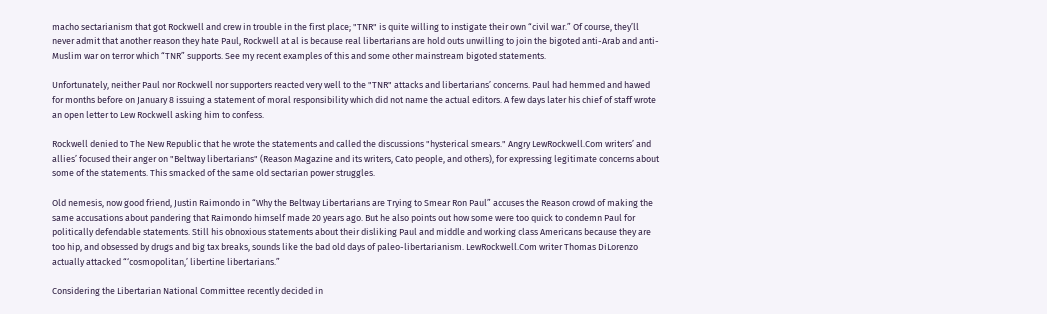macho sectarianism that got Rockwell and crew in trouble in the first place; "TNR" is quite willing to instigate their own “civil war.” Of course, they’ll never admit that another reason they hate Paul, Rockwell at al is because real libertarians are hold outs unwilling to join the bigoted anti-Arab and anti-Muslim war on terror which “TNR” supports. See my recent examples of this and some other mainstream bigoted statements.

Unfortunately, neither Paul nor Rockwell nor supporters reacted very well to the "TNR" attacks and libertarians’ concerns. Paul had hemmed and hawed for months before on January 8 issuing a statement of moral responsibility which did not name the actual editors. A few days later his chief of staff wrote an open letter to Lew Rockwell asking him to confess.

Rockwell denied to The New Republic that he wrote the statements and called the discussions "hysterical smears." Angry LewRockwell.Com writers’ and allies’ focused their anger on "Beltway libertarians" (Reason Magazine and its writers, Cato people, and others), for expressing legitimate concerns about some of the statements. This smacked of the same old sectarian power struggles.

Old nemesis, now good friend, Justin Raimondo in “Why the Beltway Libertarians are Trying to Smear Ron Paul” accuses the Reason crowd of making the same accusations about pandering that Raimondo himself made 20 years ago. But he also points out how some were too quick to condemn Paul for politically defendable statements. Still his obnoxious statements about their disliking Paul and middle and working class Americans because they are too hip, and obsessed by drugs and big tax breaks, sounds like the bad old days of paleo-libertarianism. LewRockwell.Com writer Thomas DiLorenzo actually attacked “‘cosmopolitan,’ libertine libertarians.”

Considering the Libertarian National Committee recently decided in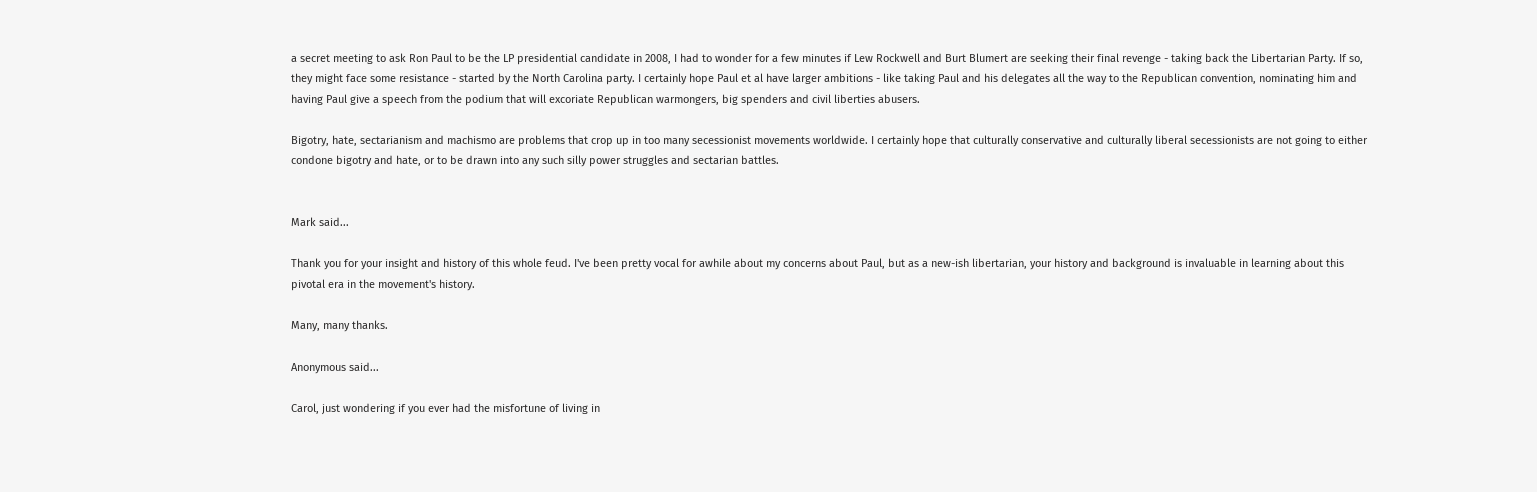a secret meeting to ask Ron Paul to be the LP presidential candidate in 2008, I had to wonder for a few minutes if Lew Rockwell and Burt Blumert are seeking their final revenge - taking back the Libertarian Party. If so, they might face some resistance - started by the North Carolina party. I certainly hope Paul et al have larger ambitions - like taking Paul and his delegates all the way to the Republican convention, nominating him and having Paul give a speech from the podium that will excoriate Republican warmongers, big spenders and civil liberties abusers.

Bigotry, hate, sectarianism and machismo are problems that crop up in too many secessionist movements worldwide. I certainly hope that culturally conservative and culturally liberal secessionists are not going to either condone bigotry and hate, or to be drawn into any such silly power struggles and sectarian battles.


Mark said...

Thank you for your insight and history of this whole feud. I've been pretty vocal for awhile about my concerns about Paul, but as a new-ish libertarian, your history and background is invaluable in learning about this pivotal era in the movement's history.

Many, many thanks.

Anonymous said...

Carol, just wondering if you ever had the misfortune of living in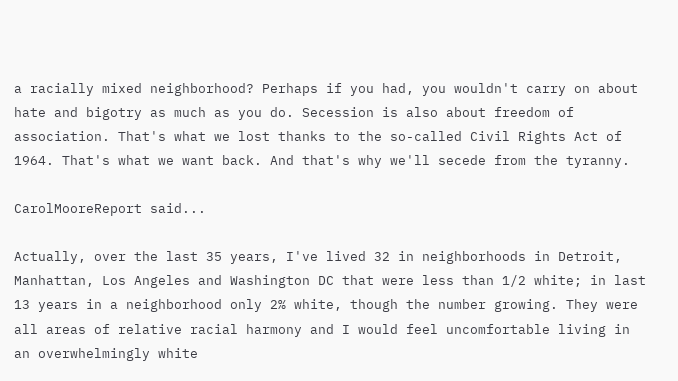a racially mixed neighborhood? Perhaps if you had, you wouldn't carry on about hate and bigotry as much as you do. Secession is also about freedom of association. That's what we lost thanks to the so-called Civil Rights Act of 1964. That's what we want back. And that's why we'll secede from the tyranny.

CarolMooreReport said...

Actually, over the last 35 years, I've lived 32 in neighborhoods in Detroit, Manhattan, Los Angeles and Washington DC that were less than 1/2 white; in last 13 years in a neighborhood only 2% white, though the number growing. They were all areas of relative racial harmony and I would feel uncomfortable living in an overwhelmingly white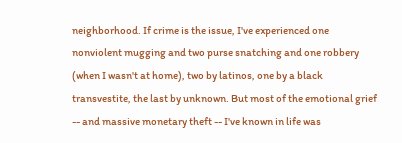neighborhood. If crime is the issue, I've experienced one nonviolent mugging and two purse snatching and one robbery (when I wasn't at home), two by latinos, one by a black transvestite, the last by unknown. But most of the emotional grief -- and massive monetary theft -- I've known in life was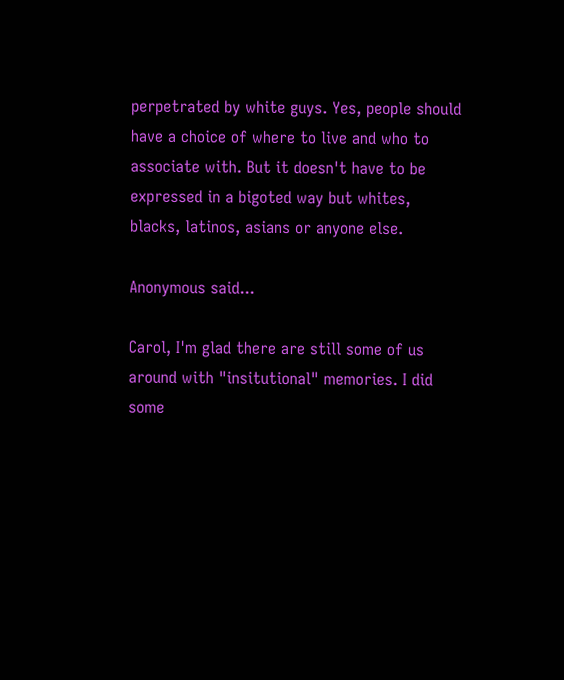perpetrated by white guys. Yes, people should have a choice of where to live and who to associate with. But it doesn't have to be expressed in a bigoted way but whites, blacks, latinos, asians or anyone else.

Anonymous said...

Carol, I'm glad there are still some of us around with "insitutional" memories. I did some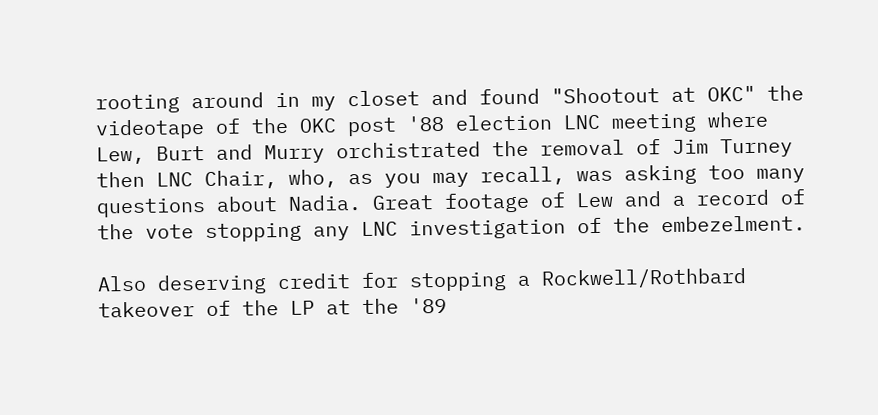rooting around in my closet and found "Shootout at OKC" the videotape of the OKC post '88 election LNC meeting where Lew, Burt and Murry orchistrated the removal of Jim Turney then LNC Chair, who, as you may recall, was asking too many questions about Nadia. Great footage of Lew and a record of the vote stopping any LNC investigation of the embezelment.

Also deserving credit for stopping a Rockwell/Rothbard takeover of the LP at the '89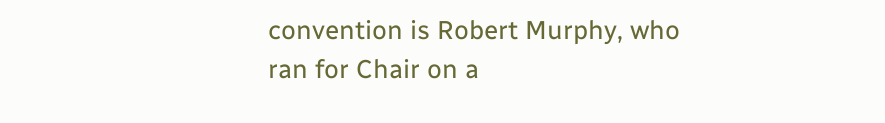convention is Robert Murphy, who ran for Chair on a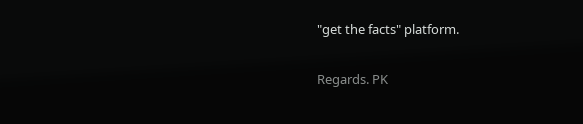"get the facts" platform.

Regards. PK